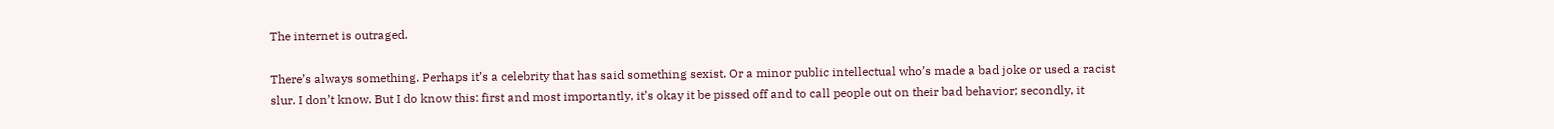The internet is outraged.

There’s always something. Perhaps it’s a celebrity that has said something sexist. Or a minor public intellectual who’s made a bad joke or used a racist slur. I don’t know. But I do know this: first and most importantly, it’s okay it be pissed off and to call people out on their bad behavior; secondly, it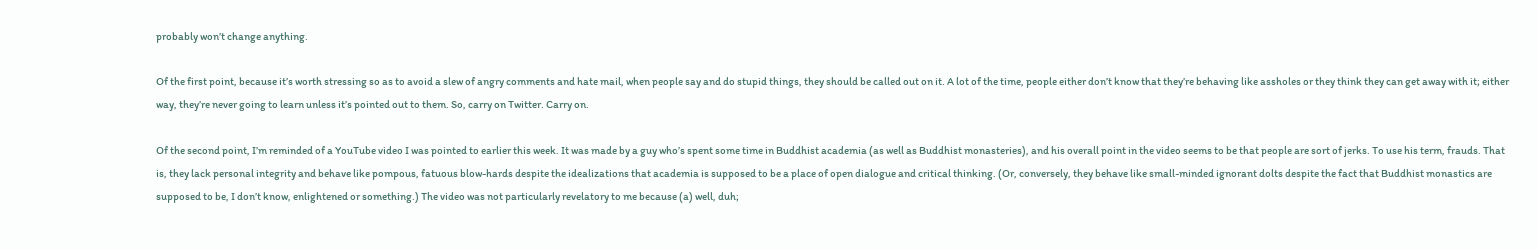probably won’t change anything.

Of the first point, because it’s worth stressing so as to avoid a slew of angry comments and hate mail, when people say and do stupid things, they should be called out on it. A lot of the time, people either don’t know that they’re behaving like assholes or they think they can get away with it; either way, they’re never going to learn unless it’s pointed out to them. So, carry on Twitter. Carry on.

Of the second point, I’m reminded of a YouTube video I was pointed to earlier this week. It was made by a guy who’s spent some time in Buddhist academia (as well as Buddhist monasteries), and his overall point in the video seems to be that people are sort of jerks. To use his term, frauds. That is, they lack personal integrity and behave like pompous, fatuous blow-hards despite the idealizations that academia is supposed to be a place of open dialogue and critical thinking. (Or, conversely, they behave like small-minded ignorant dolts despite the fact that Buddhist monastics are supposed to be, I don’t know, enlightened or something.) The video was not particularly revelatory to me because (a) well, duh;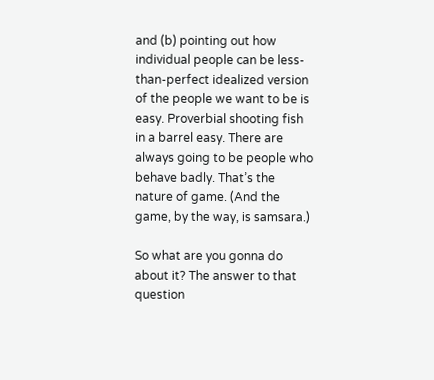and (b) pointing out how individual people can be less-than-perfect idealized version of the people we want to be is easy. Proverbial shooting fish in a barrel easy. There are always going to be people who behave badly. That’s the nature of game. (And the game, by the way, is samsara.)

So what are you gonna do about it? The answer to that question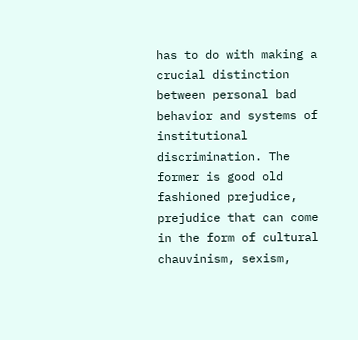has to do with making a crucial distinction between personal bad behavior and systems of institutional discrimination. The former is good old fashioned prejudice, prejudice that can come in the form of cultural chauvinism, sexism,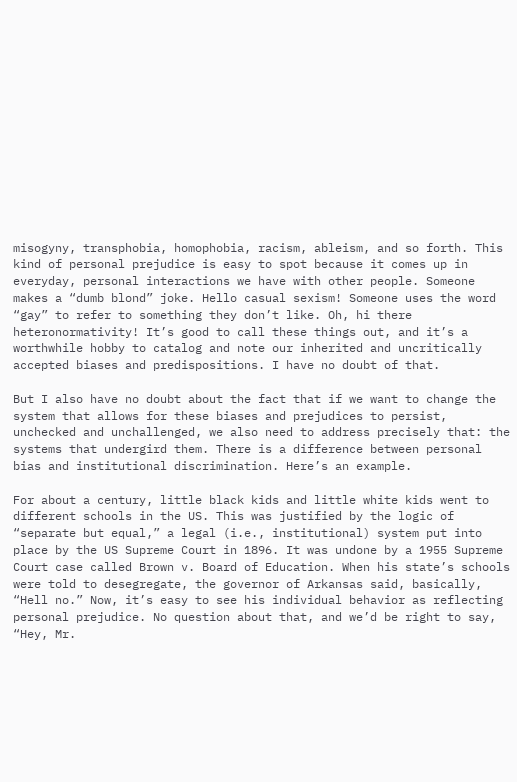misogyny, transphobia, homophobia, racism, ableism, and so forth. This kind of personal prejudice is easy to spot because it comes up in everyday, personal interactions we have with other people. Someone makes a “dumb blond” joke. Hello casual sexism! Someone uses the word “gay” to refer to something they don’t like. Oh, hi there heteronormativity! It’s good to call these things out, and it’s a worthwhile hobby to catalog and note our inherited and uncritically accepted biases and predispositions. I have no doubt of that.

But I also have no doubt about the fact that if we want to change the system that allows for these biases and prejudices to persist, unchecked and unchallenged, we also need to address precisely that: the systems that undergird them. There is a difference between personal bias and institutional discrimination. Here’s an example.

For about a century, little black kids and little white kids went to different schools in the US. This was justified by the logic of “separate but equal,” a legal (i.e., institutional) system put into place by the US Supreme Court in 1896. It was undone by a 1955 Supreme Court case called Brown v. Board of Education. When his state’s schools were told to desegregate, the governor of Arkansas said, basically, “Hell no.” Now, it’s easy to see his individual behavior as reflecting personal prejudice. No question about that, and we’d be right to say, “Hey, Mr.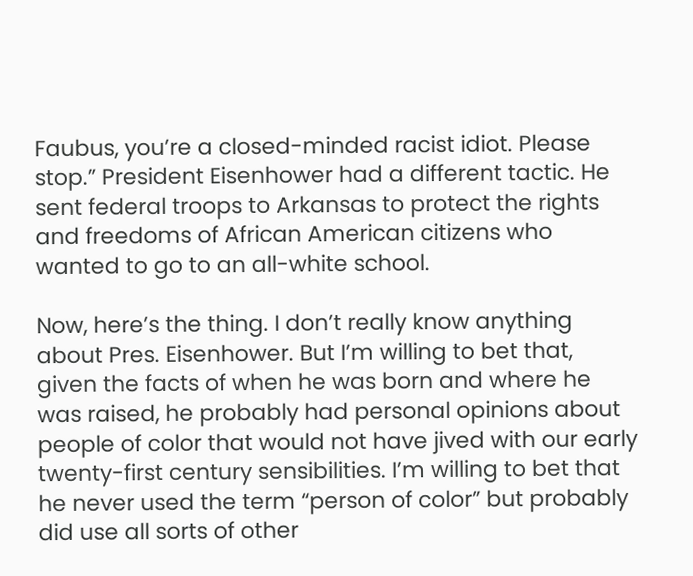Faubus, you’re a closed-minded racist idiot. Please stop.” President Eisenhower had a different tactic. He sent federal troops to Arkansas to protect the rights and freedoms of African American citizens who wanted to go to an all-white school.

Now, here’s the thing. I don’t really know anything about Pres. Eisenhower. But I’m willing to bet that, given the facts of when he was born and where he was raised, he probably had personal opinions about people of color that would not have jived with our early twenty-first century sensibilities. I’m willing to bet that he never used the term “person of color” but probably did use all sorts of other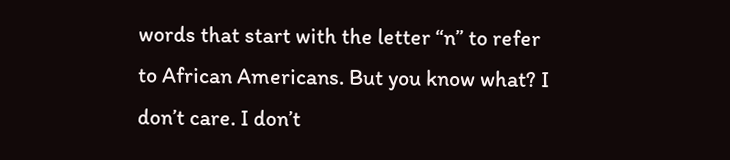words that start with the letter “n” to refer to African Americans. But you know what? I don’t care. I don’t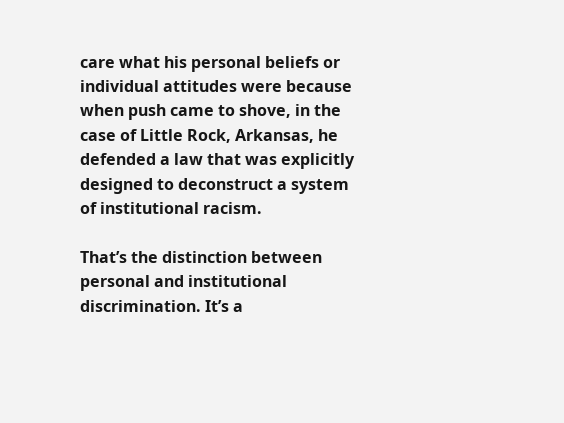care what his personal beliefs or individual attitudes were because when push came to shove, in the case of Little Rock, Arkansas, he defended a law that was explicitly designed to deconstruct a system of institutional racism.

That’s the distinction between personal and institutional discrimination. It’s a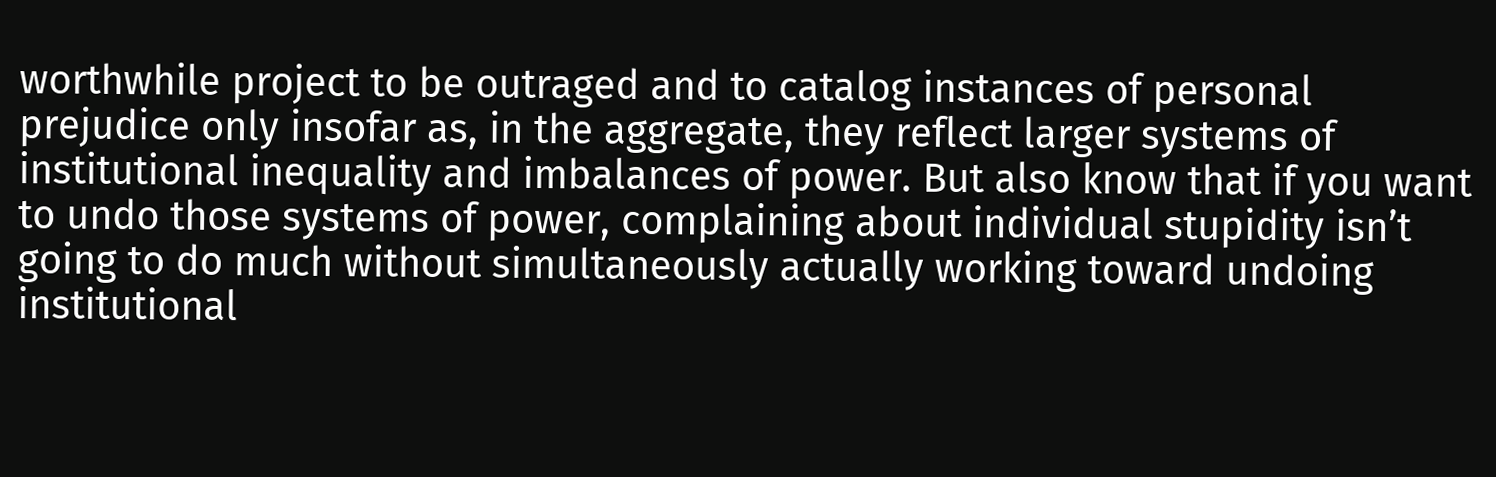worthwhile project to be outraged and to catalog instances of personal prejudice only insofar as, in the aggregate, they reflect larger systems of institutional inequality and imbalances of power. But also know that if you want to undo those systems of power, complaining about individual stupidity isn’t going to do much without simultaneously actually working toward undoing institutional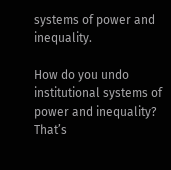systems of power and inequality.

How do you undo institutional systems of power and inequality? That’s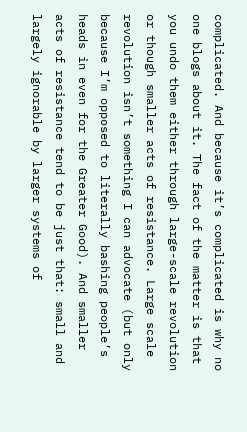complicated. And because it’s complicated is why no one blogs about it. The fact of the matter is that you undo them either through large-scale revolution or though smaller acts of resistance. Large scale revolution isn’t something I can advocate (but only because I’m opposed to literally bashing people’s heads in even for the Greater Good). And smaller acts of resistance tend to be just that: small and largely ignorable by larger systems of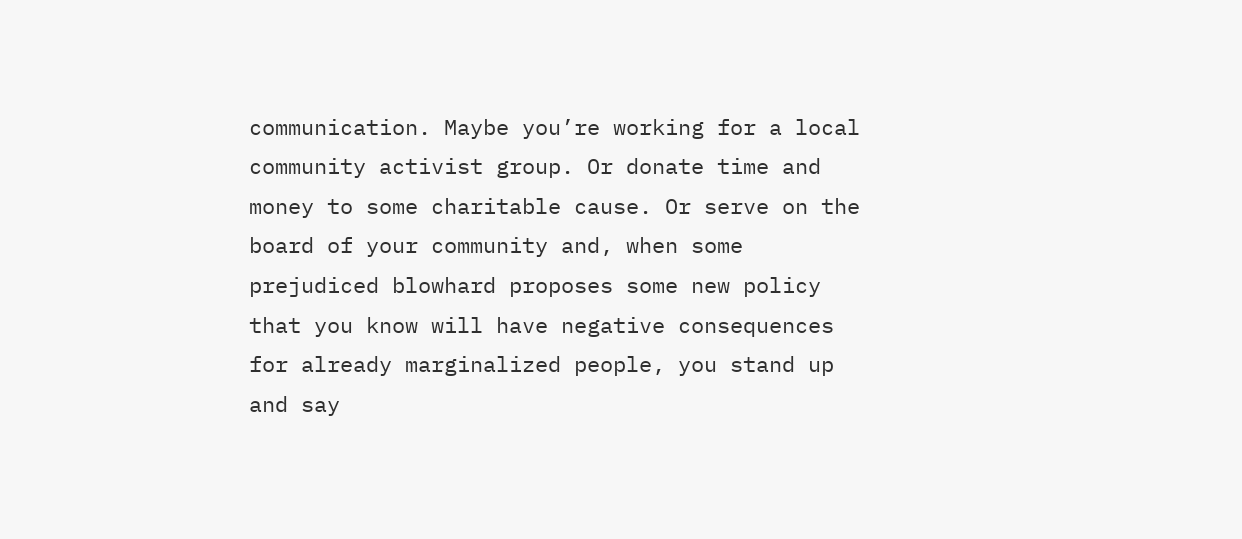communication. Maybe you’re working for a local community activist group. Or donate time and money to some charitable cause. Or serve on the board of your community and, when some prejudiced blowhard proposes some new policy that you know will have negative consequences for already marginalized people, you stand up and say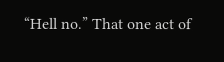“Hell no.” That one act of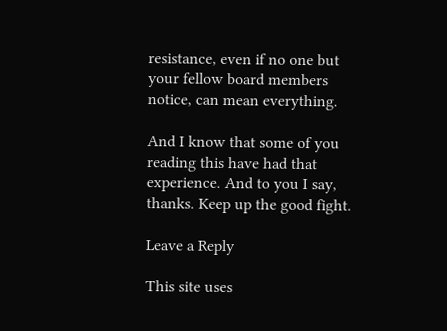resistance, even if no one but your fellow board members notice, can mean everything.

And I know that some of you reading this have had that experience. And to you I say, thanks. Keep up the good fight.

Leave a Reply

This site uses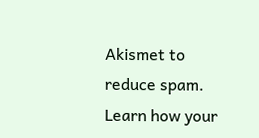Akismet to reduce spam. Learn how your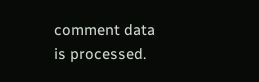comment data is processed.